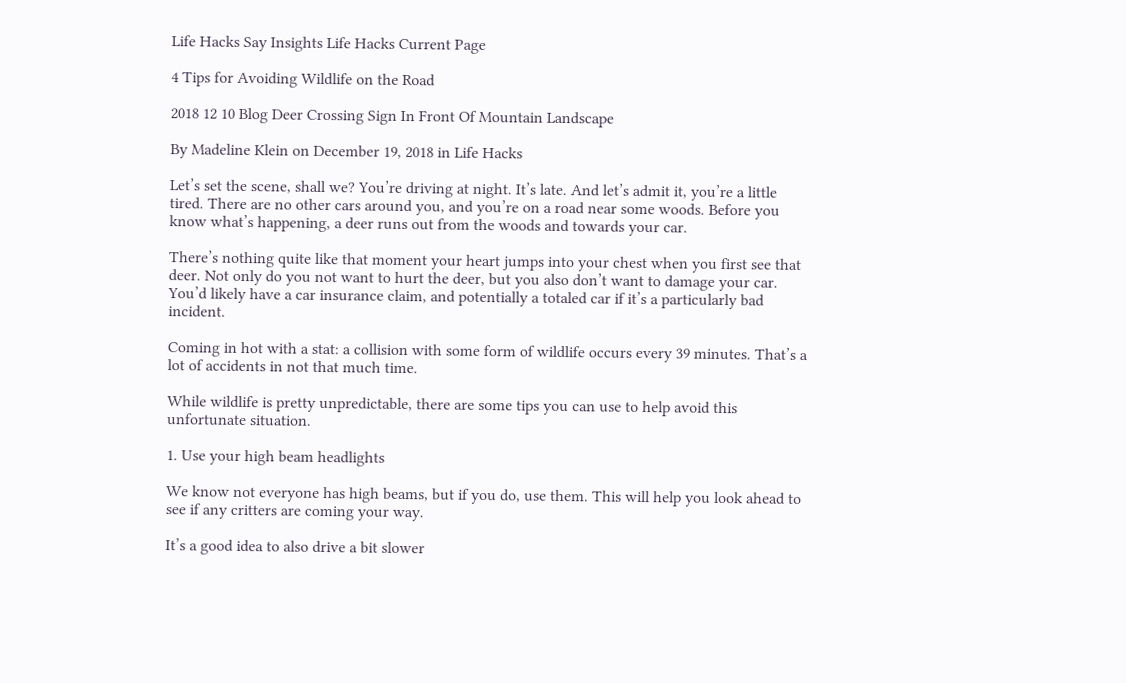Life Hacks Say Insights Life Hacks Current Page

4 Tips for Avoiding Wildlife on the Road

2018 12 10 Blog Deer Crossing Sign In Front Of Mountain Landscape

By Madeline Klein on December 19, 2018 in Life Hacks

Let’s set the scene, shall we? You’re driving at night. It’s late. And let’s admit it, you’re a little tired. There are no other cars around you, and you’re on a road near some woods. Before you know what’s happening, a deer runs out from the woods and towards your car.

There’s nothing quite like that moment your heart jumps into your chest when you first see that deer. Not only do you not want to hurt the deer, but you also don’t want to damage your car. You’d likely have a car insurance claim, and potentially a totaled car if it’s a particularly bad incident.

Coming in hot with a stat: a collision with some form of wildlife occurs every 39 minutes. That’s a lot of accidents in not that much time.

While wildlife is pretty unpredictable, there are some tips you can use to help avoid this unfortunate situation.

1. Use your high beam headlights

We know not everyone has high beams, but if you do, use them. This will help you look ahead to see if any critters are coming your way.

It’s a good idea to also drive a bit slower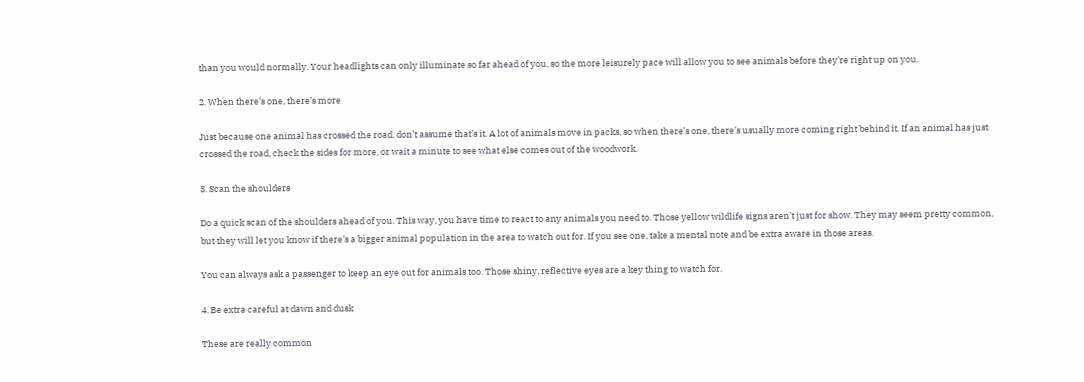than you would normally. Your headlights can only illuminate so far ahead of you, so the more leisurely pace will allow you to see animals before they’re right up on you.

2. When there’s one, there’s more

Just because one animal has crossed the road, don’t assume that’s it. A lot of animals move in packs, so when there’s one, there’s usually more coming right behind it. If an animal has just crossed the road, check the sides for more, or wait a minute to see what else comes out of the woodwork.

3. Scan the shoulders

Do a quick scan of the shoulders ahead of you. This way, you have time to react to any animals you need to. Those yellow wildlife signs aren’t just for show. They may seem pretty common, but they will let you know if there’s a bigger animal population in the area to watch out for. If you see one, take a mental note and be extra aware in those areas.

You can always ask a passenger to keep an eye out for animals too. Those shiny, reflective eyes are a key thing to watch for.

4. Be extra careful at dawn and dusk

These are really common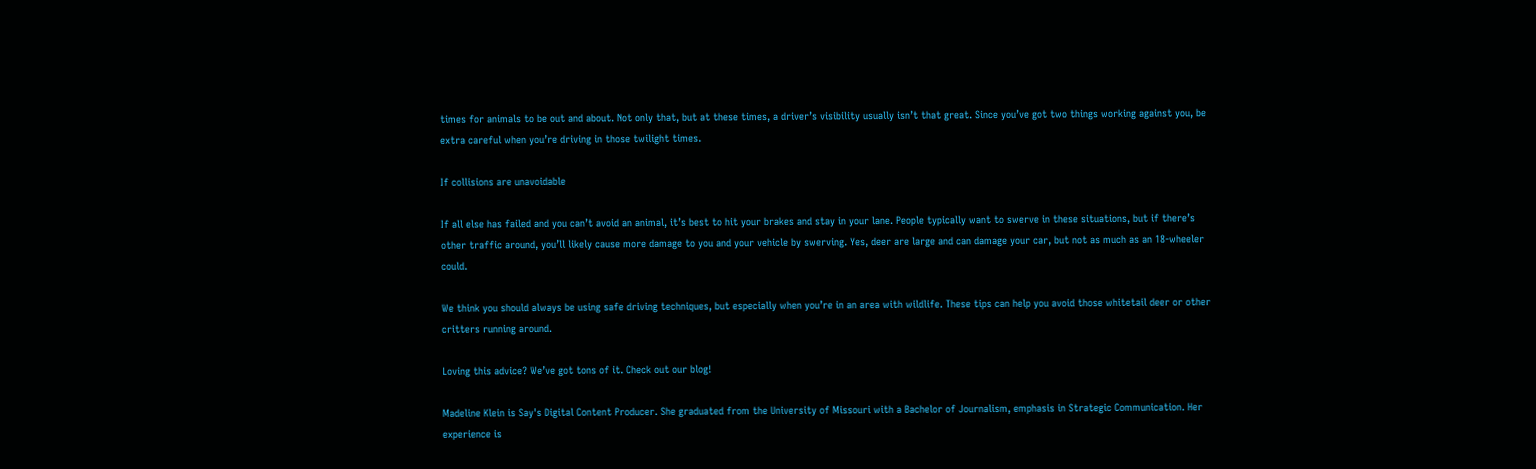times for animals to be out and about. Not only that, but at these times, a driver’s visibility usually isn’t that great. Since you’ve got two things working against you, be extra careful when you’re driving in those twilight times.

If collisions are unavoidable

If all else has failed and you can’t avoid an animal, it’s best to hit your brakes and stay in your lane. People typically want to swerve in these situations, but if there’s other traffic around, you’ll likely cause more damage to you and your vehicle by swerving. Yes, deer are large and can damage your car, but not as much as an 18-wheeler could.

We think you should always be using safe driving techniques, but especially when you’re in an area with wildlife. These tips can help you avoid those whitetail deer or other critters running around.

Loving this advice? We’ve got tons of it. Check out our blog!

Madeline Klein is Say's Digital Content Producer. She graduated from the University of Missouri with a Bachelor of Journalism, emphasis in Strategic Communication. Her experience is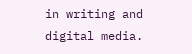in writing and digital media.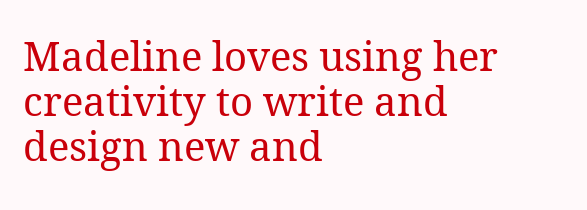Madeline loves using her creativity to write and design new and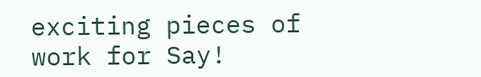exciting pieces of work for Say!